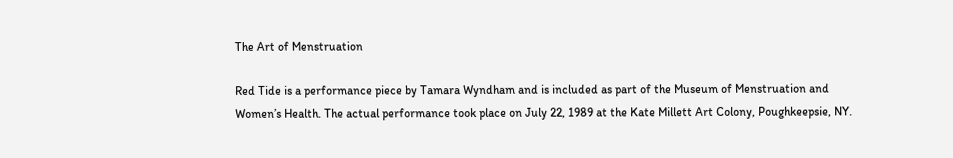The Art of Menstruation

Red Tide is a performance piece by Tamara Wyndham and is included as part of the Museum of Menstruation and Women’s Health. The actual performance took place on July 22, 1989 at the Kate Millett Art Colony, Poughkeepsie, NY.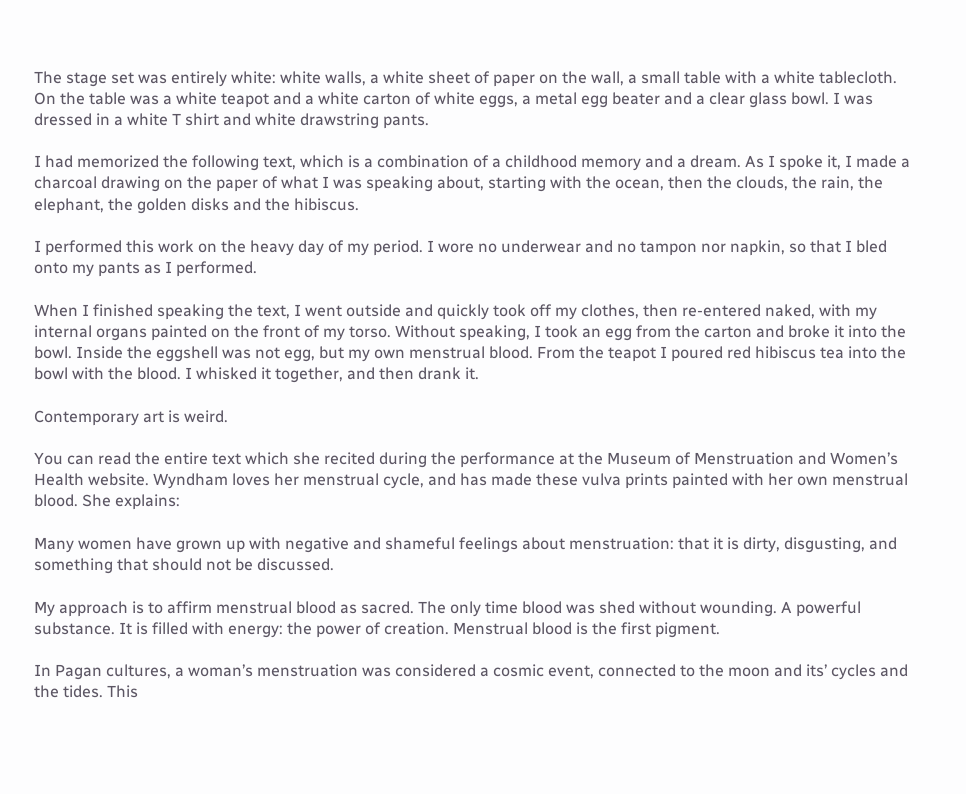The stage set was entirely white: white walls, a white sheet of paper on the wall, a small table with a white tablecloth. On the table was a white teapot and a white carton of white eggs, a metal egg beater and a clear glass bowl. I was dressed in a white T shirt and white drawstring pants.

I had memorized the following text, which is a combination of a childhood memory and a dream. As I spoke it, I made a charcoal drawing on the paper of what I was speaking about, starting with the ocean, then the clouds, the rain, the elephant, the golden disks and the hibiscus.

I performed this work on the heavy day of my period. I wore no underwear and no tampon nor napkin, so that I bled onto my pants as I performed.

When I finished speaking the text, I went outside and quickly took off my clothes, then re-entered naked, with my internal organs painted on the front of my torso. Without speaking, I took an egg from the carton and broke it into the bowl. Inside the eggshell was not egg, but my own menstrual blood. From the teapot I poured red hibiscus tea into the bowl with the blood. I whisked it together, and then drank it.

Contemporary art is weird.

You can read the entire text which she recited during the performance at the Museum of Menstruation and Women’s Health website. Wyndham loves her menstrual cycle, and has made these vulva prints painted with her own menstrual blood. She explains:

Many women have grown up with negative and shameful feelings about menstruation: that it is dirty, disgusting, and something that should not be discussed.

My approach is to affirm menstrual blood as sacred. The only time blood was shed without wounding. A powerful substance. It is filled with energy: the power of creation. Menstrual blood is the first pigment.

In Pagan cultures, a woman’s menstruation was considered a cosmic event, connected to the moon and its’ cycles and the tides. This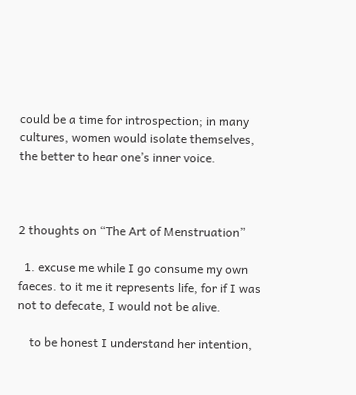could be a time for introspection; in many cultures, women would isolate themselves, the better to hear one’s inner voice.



2 thoughts on “The Art of Menstruation”

  1. excuse me while I go consume my own faeces. to it me it represents life, for if I was not to defecate, I would not be alive.

    to be honest I understand her intention,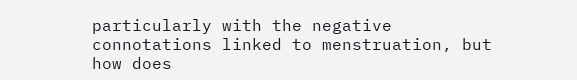particularly with the negative connotations linked to menstruation, but how does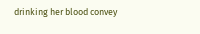drinking her blood convey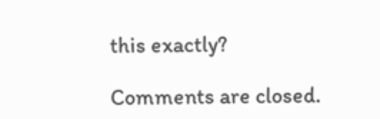this exactly?

Comments are closed.